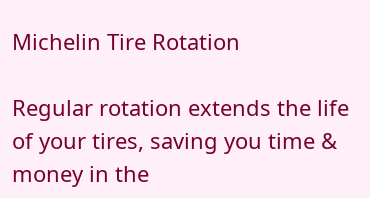Michelin Tire Rotation

Regular rotation extends the life of your tires, saving you time & money in the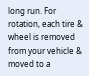long run. For rotation, each tire & wheel is removed from your vehicle & moved to a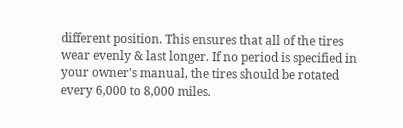different position. This ensures that all of the tires wear evenly & last longer. If no period is specified in your owner's manual, the tires should be rotated every 6,000 to 8,000 miles.